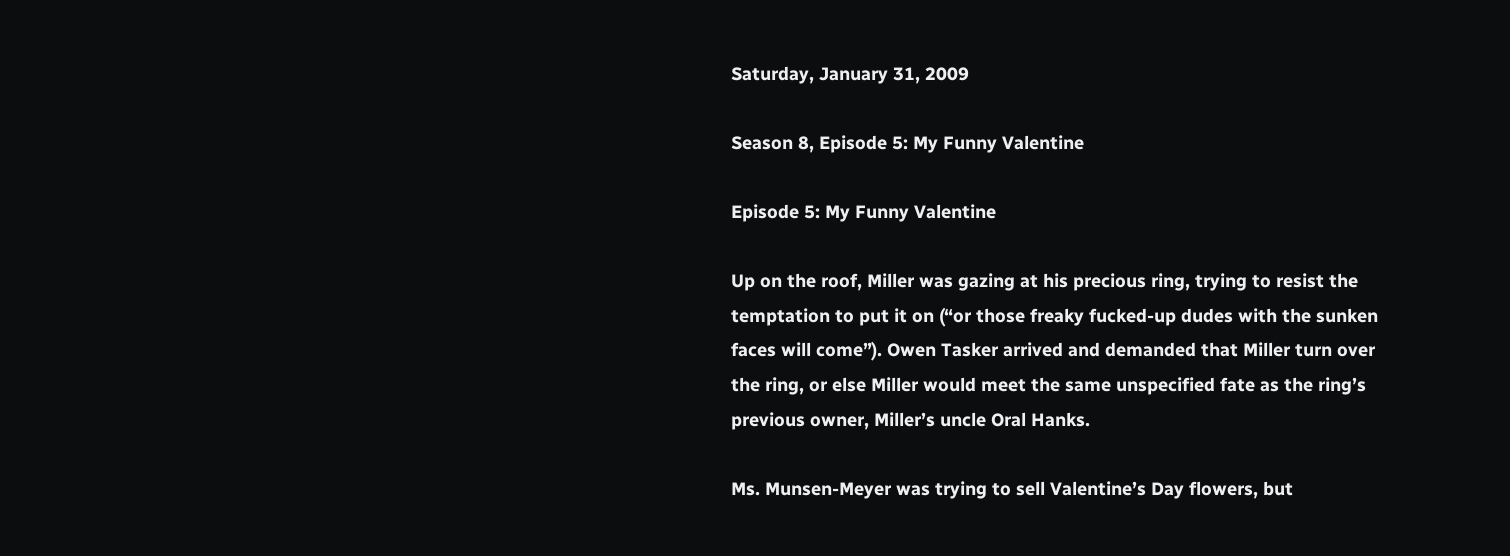Saturday, January 31, 2009

Season 8, Episode 5: My Funny Valentine

Episode 5: My Funny Valentine

Up on the roof, Miller was gazing at his precious ring, trying to resist the temptation to put it on (“or those freaky fucked-up dudes with the sunken faces will come”). Owen Tasker arrived and demanded that Miller turn over the ring, or else Miller would meet the same unspecified fate as the ring’s previous owner, Miller’s uncle Oral Hanks.

Ms. Munsen-Meyer was trying to sell Valentine’s Day flowers, but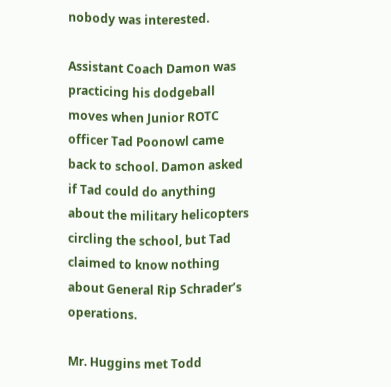nobody was interested.

Assistant Coach Damon was practicing his dodgeball moves when Junior ROTC officer Tad Poonowl came back to school. Damon asked if Tad could do anything about the military helicopters circling the school, but Tad claimed to know nothing about General Rip Schrader’s operations.

Mr. Huggins met Todd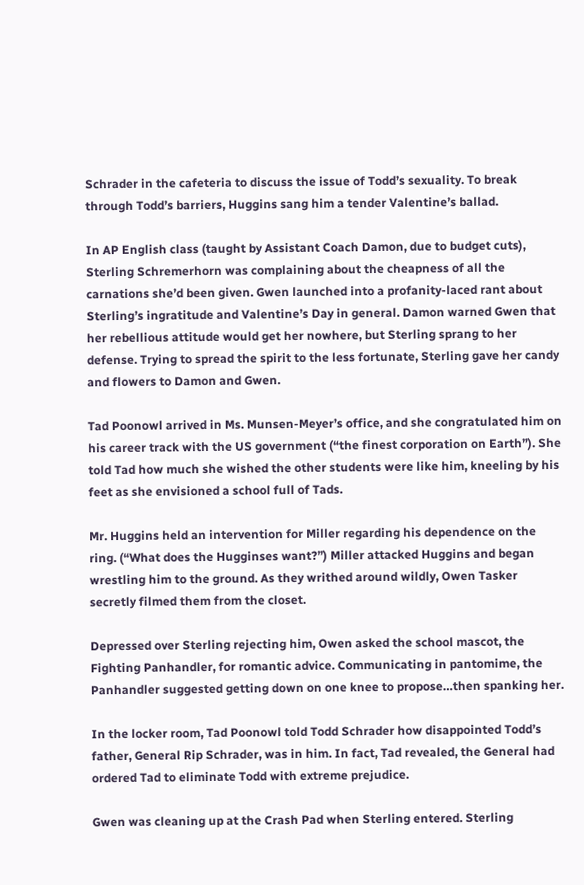Schrader in the cafeteria to discuss the issue of Todd’s sexuality. To break through Todd’s barriers, Huggins sang him a tender Valentine’s ballad.

In AP English class (taught by Assistant Coach Damon, due to budget cuts), Sterling Schremerhorn was complaining about the cheapness of all the carnations she’d been given. Gwen launched into a profanity-laced rant about Sterling’s ingratitude and Valentine’s Day in general. Damon warned Gwen that her rebellious attitude would get her nowhere, but Sterling sprang to her defense. Trying to spread the spirit to the less fortunate, Sterling gave her candy and flowers to Damon and Gwen.

Tad Poonowl arrived in Ms. Munsen-Meyer’s office, and she congratulated him on his career track with the US government (“the finest corporation on Earth”). She told Tad how much she wished the other students were like him, kneeling by his feet as she envisioned a school full of Tads.

Mr. Huggins held an intervention for Miller regarding his dependence on the ring. (“What does the Hugginses want?”) Miller attacked Huggins and began wrestling him to the ground. As they writhed around wildly, Owen Tasker secretly filmed them from the closet.

Depressed over Sterling rejecting him, Owen asked the school mascot, the Fighting Panhandler, for romantic advice. Communicating in pantomime, the Panhandler suggested getting down on one knee to propose…then spanking her.

In the locker room, Tad Poonowl told Todd Schrader how disappointed Todd’s father, General Rip Schrader, was in him. In fact, Tad revealed, the General had ordered Tad to eliminate Todd with extreme prejudice.

Gwen was cleaning up at the Crash Pad when Sterling entered. Sterling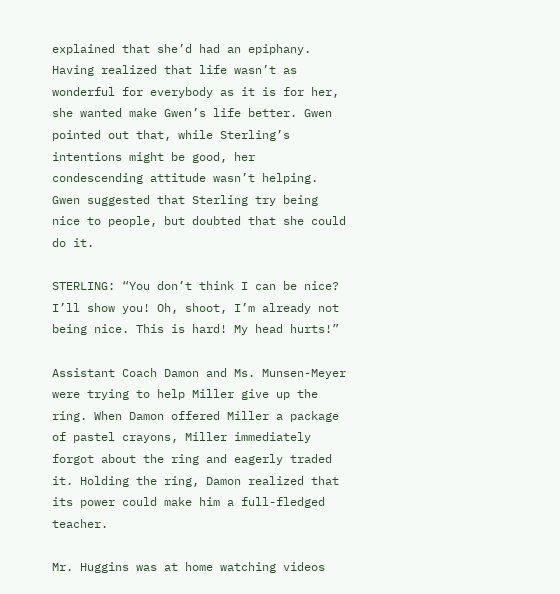explained that she’d had an epiphany. Having realized that life wasn’t as wonderful for everybody as it is for her, she wanted make Gwen’s life better. Gwen pointed out that, while Sterling’s intentions might be good, her condescending attitude wasn’t helping. Gwen suggested that Sterling try being nice to people, but doubted that she could do it.

STERLING: “You don’t think I can be nice? I’ll show you! Oh, shoot, I’m already not being nice. This is hard! My head hurts!”

Assistant Coach Damon and Ms. Munsen-Meyer were trying to help Miller give up the ring. When Damon offered Miller a package of pastel crayons, Miller immediately forgot about the ring and eagerly traded it. Holding the ring, Damon realized that its power could make him a full-fledged teacher.

Mr. Huggins was at home watching videos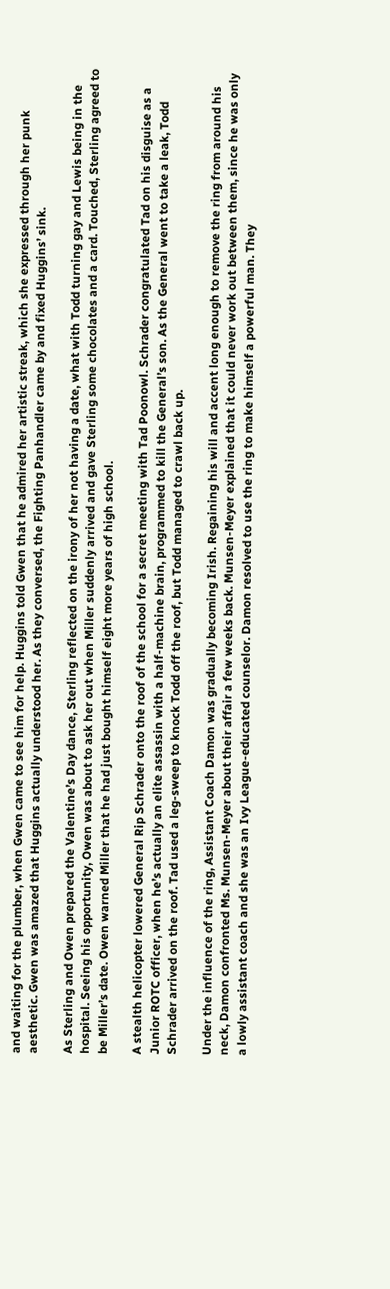and waiting for the plumber, when Gwen came to see him for help. Huggins told Gwen that he admired her artistic streak, which she expressed through her punk aesthetic. Gwen was amazed that Huggins actually understood her. As they conversed, the Fighting Panhandler came by and fixed Huggins’ sink.

As Sterling and Owen prepared the Valentine’s Day dance, Sterling reflected on the irony of her not having a date, what with Todd turning gay and Lewis being in the hospital. Seeing his opportunity, Owen was about to ask her out when Miller suddenly arrived and gave Sterling some chocolates and a card. Touched, Sterling agreed to be Miller’s date. Owen warned Miller that he had just bought himself eight more years of high school.

A stealth helicopter lowered General Rip Schrader onto the roof of the school for a secret meeting with Tad Poonowl. Schrader congratulated Tad on his disguise as a Junior ROTC officer, when he’s actually an elite assassin with a half-machine brain, programmed to kill the General’s son. As the General went to take a leak, Todd Schrader arrived on the roof. Tad used a leg-sweep to knock Todd off the roof, but Todd managed to crawl back up.

Under the influence of the ring, Assistant Coach Damon was gradually becoming Irish. Regaining his will and accent long enough to remove the ring from around his neck, Damon confronted Ms. Munsen-Meyer about their affair a few weeks back. Munsen-Meyer explained that it could never work out between them, since he was only a lowly assistant coach and she was an Ivy League-educated counselor. Damon resolved to use the ring to make himself a powerful man. They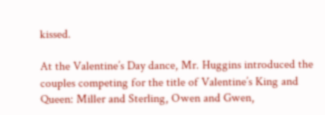kissed.

At the Valentine’s Day dance, Mr. Huggins introduced the couples competing for the title of Valentine’s King and Queen: Miller and Sterling, Owen and Gwen,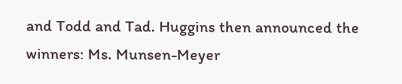and Todd and Tad. Huggins then announced the winners: Ms. Munsen-Meyer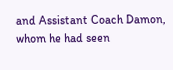and Assistant Coach Damon, whom he had seen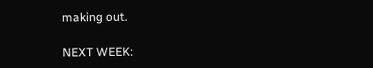making out.

NEXT WEEK: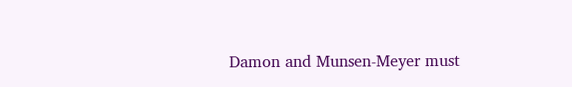Damon and Munsen-Meyer must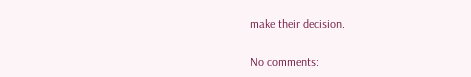make their decision.

No comments: